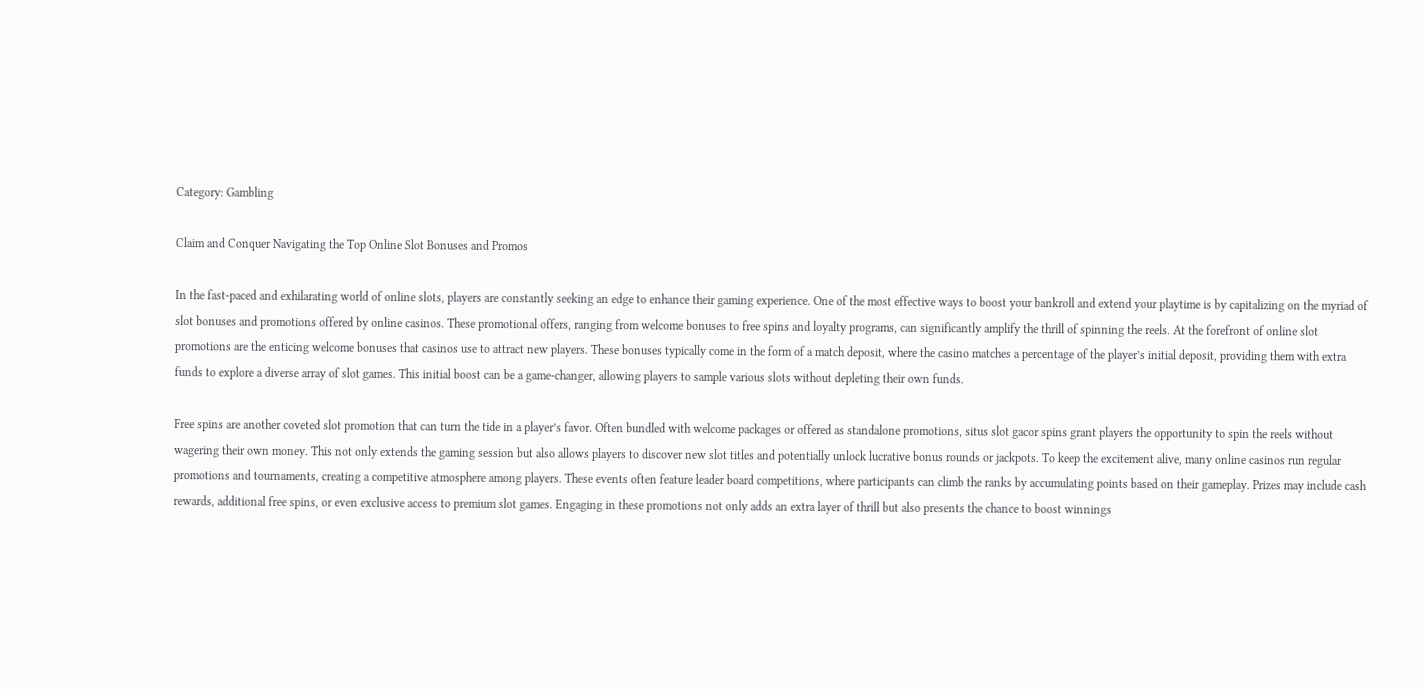Category: Gambling

Claim and Conquer Navigating the Top Online Slot Bonuses and Promos

In the fast-paced and exhilarating world of online slots, players are constantly seeking an edge to enhance their gaming experience. One of the most effective ways to boost your bankroll and extend your playtime is by capitalizing on the myriad of slot bonuses and promotions offered by online casinos. These promotional offers, ranging from welcome bonuses to free spins and loyalty programs, can significantly amplify the thrill of spinning the reels. At the forefront of online slot promotions are the enticing welcome bonuses that casinos use to attract new players. These bonuses typically come in the form of a match deposit, where the casino matches a percentage of the player’s initial deposit, providing them with extra funds to explore a diverse array of slot games. This initial boost can be a game-changer, allowing players to sample various slots without depleting their own funds.

Free spins are another coveted slot promotion that can turn the tide in a player’s favor. Often bundled with welcome packages or offered as standalone promotions, situs slot gacor spins grant players the opportunity to spin the reels without wagering their own money. This not only extends the gaming session but also allows players to discover new slot titles and potentially unlock lucrative bonus rounds or jackpots. To keep the excitement alive, many online casinos run regular promotions and tournaments, creating a competitive atmosphere among players. These events often feature leader board competitions, where participants can climb the ranks by accumulating points based on their gameplay. Prizes may include cash rewards, additional free spins, or even exclusive access to premium slot games. Engaging in these promotions not only adds an extra layer of thrill but also presents the chance to boost winnings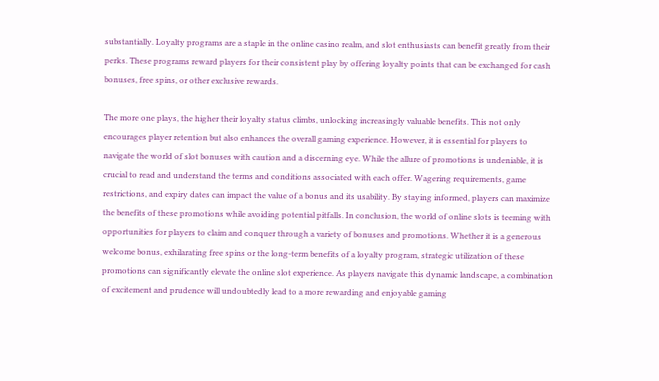substantially. Loyalty programs are a staple in the online casino realm, and slot enthusiasts can benefit greatly from their perks. These programs reward players for their consistent play by offering loyalty points that can be exchanged for cash bonuses, free spins, or other exclusive rewards.

The more one plays, the higher their loyalty status climbs, unlocking increasingly valuable benefits. This not only encourages player retention but also enhances the overall gaming experience. However, it is essential for players to navigate the world of slot bonuses with caution and a discerning eye. While the allure of promotions is undeniable, it is crucial to read and understand the terms and conditions associated with each offer. Wagering requirements, game restrictions, and expiry dates can impact the value of a bonus and its usability. By staying informed, players can maximize the benefits of these promotions while avoiding potential pitfalls. In conclusion, the world of online slots is teeming with opportunities for players to claim and conquer through a variety of bonuses and promotions. Whether it is a generous welcome bonus, exhilarating free spins or the long-term benefits of a loyalty program, strategic utilization of these promotions can significantly elevate the online slot experience. As players navigate this dynamic landscape, a combination of excitement and prudence will undoubtedly lead to a more rewarding and enjoyable gaming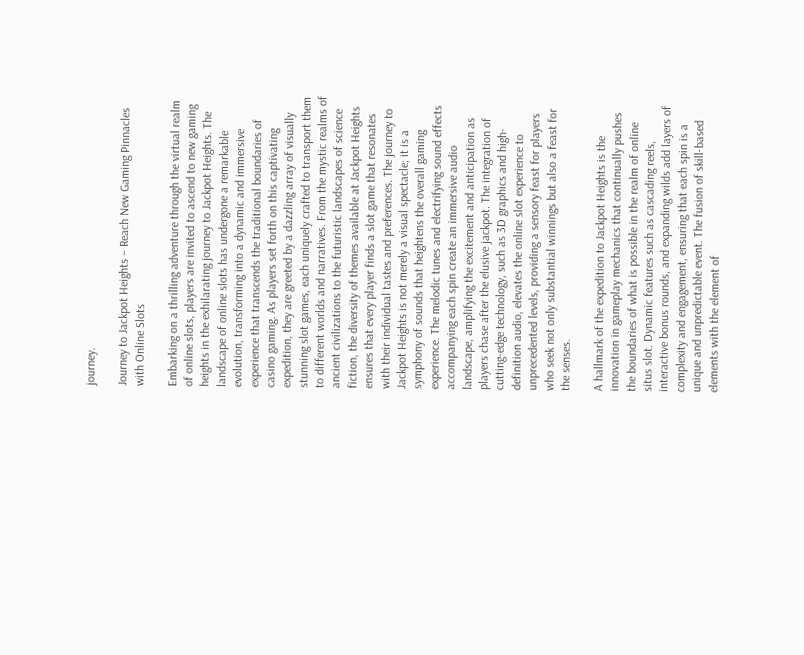journey.

Journey to Jackpot Heights – Reach New Gaming Pinnacles with Online Slots

Embarking on a thrilling adventure through the virtual realm of online slots, players are invited to ascend to new gaming heights in the exhilarating journey to Jackpot Heights. The landscape of online slots has undergone a remarkable evolution, transforming into a dynamic and immersive experience that transcends the traditional boundaries of casino gaming. As players set forth on this captivating expedition, they are greeted by a dazzling array of visually stunning slot games, each uniquely crafted to transport them to different worlds and narratives. From the mystic realms of ancient civilizations to the futuristic landscapes of science fiction, the diversity of themes available at Jackpot Heights ensures that every player finds a slot game that resonates with their individual tastes and preferences. The journey to Jackpot Heights is not merely a visual spectacle; it is a symphony of sounds that heightens the overall gaming experience. The melodic tunes and electrifying sound effects accompanying each spin create an immersive audio landscape, amplifying the excitement and anticipation as players chase after the elusive jackpot. The integration of cutting-edge technology, such as 3D graphics and high-definition audio, elevates the online slot experience to unprecedented levels, providing a sensory feast for players who seek not only substantial winnings but also a feast for the senses.

A hallmark of the expedition to Jackpot Heights is the innovation in gameplay mechanics that continually pushes the boundaries of what is possible in the realm of online situs slot. Dynamic features such as cascading reels, interactive bonus rounds, and expanding wilds add layers of complexity and engagement, ensuring that each spin is a unique and unpredictable event. The fusion of skill-based elements with the element of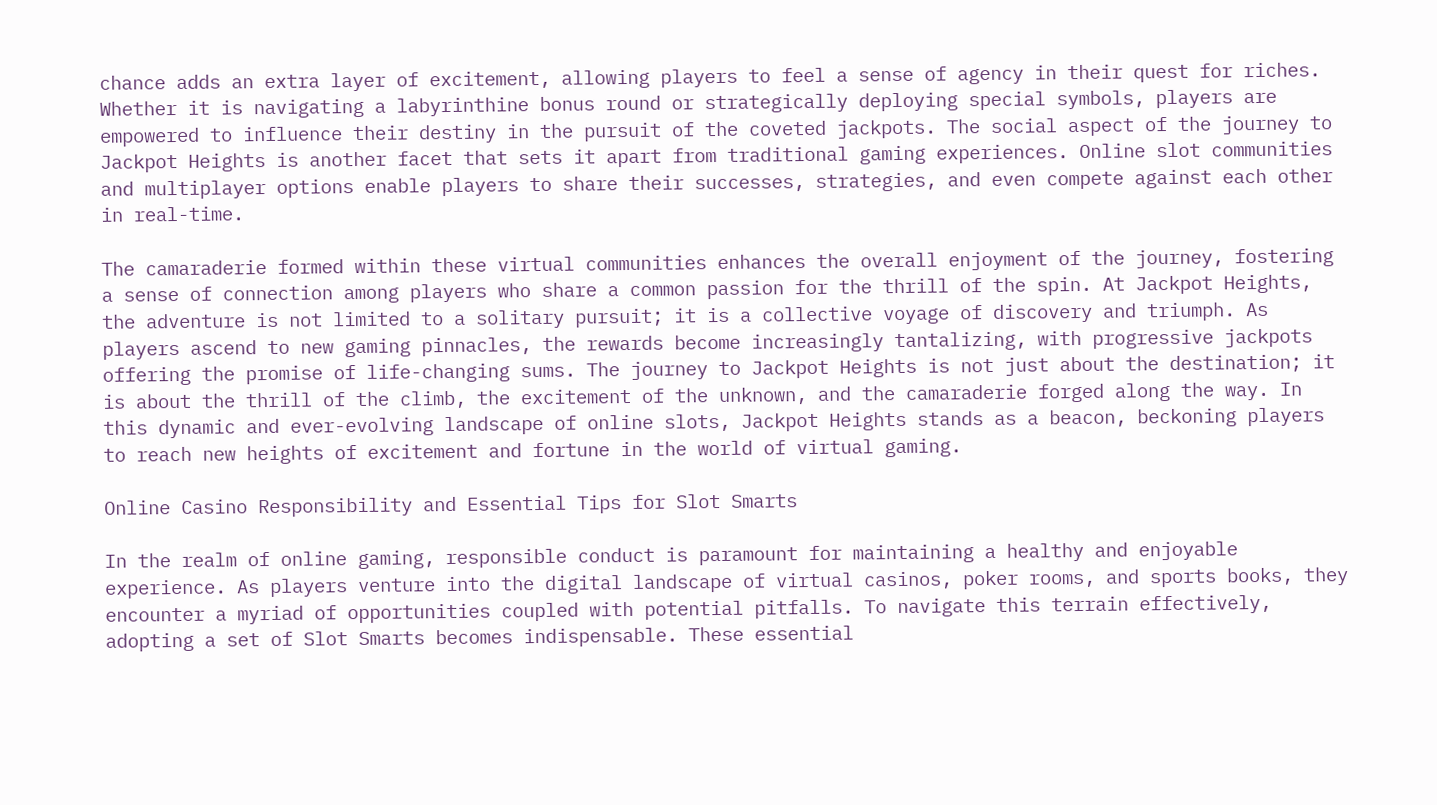chance adds an extra layer of excitement, allowing players to feel a sense of agency in their quest for riches. Whether it is navigating a labyrinthine bonus round or strategically deploying special symbols, players are empowered to influence their destiny in the pursuit of the coveted jackpots. The social aspect of the journey to Jackpot Heights is another facet that sets it apart from traditional gaming experiences. Online slot communities and multiplayer options enable players to share their successes, strategies, and even compete against each other in real-time.

The camaraderie formed within these virtual communities enhances the overall enjoyment of the journey, fostering a sense of connection among players who share a common passion for the thrill of the spin. At Jackpot Heights, the adventure is not limited to a solitary pursuit; it is a collective voyage of discovery and triumph. As players ascend to new gaming pinnacles, the rewards become increasingly tantalizing, with progressive jackpots offering the promise of life-changing sums. The journey to Jackpot Heights is not just about the destination; it is about the thrill of the climb, the excitement of the unknown, and the camaraderie forged along the way. In this dynamic and ever-evolving landscape of online slots, Jackpot Heights stands as a beacon, beckoning players to reach new heights of excitement and fortune in the world of virtual gaming.

Online Casino Responsibility and Essential Tips for Slot Smarts

In the realm of online gaming, responsible conduct is paramount for maintaining a healthy and enjoyable experience. As players venture into the digital landscape of virtual casinos, poker rooms, and sports books, they encounter a myriad of opportunities coupled with potential pitfalls. To navigate this terrain effectively, adopting a set of Slot Smarts becomes indispensable. These essential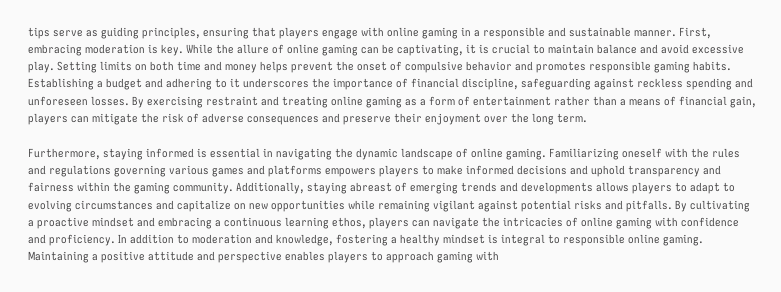tips serve as guiding principles, ensuring that players engage with online gaming in a responsible and sustainable manner. First, embracing moderation is key. While the allure of online gaming can be captivating, it is crucial to maintain balance and avoid excessive play. Setting limits on both time and money helps prevent the onset of compulsive behavior and promotes responsible gaming habits. Establishing a budget and adhering to it underscores the importance of financial discipline, safeguarding against reckless spending and unforeseen losses. By exercising restraint and treating online gaming as a form of entertainment rather than a means of financial gain, players can mitigate the risk of adverse consequences and preserve their enjoyment over the long term.

Furthermore, staying informed is essential in navigating the dynamic landscape of online gaming. Familiarizing oneself with the rules and regulations governing various games and platforms empowers players to make informed decisions and uphold transparency and fairness within the gaming community. Additionally, staying abreast of emerging trends and developments allows players to adapt to evolving circumstances and capitalize on new opportunities while remaining vigilant against potential risks and pitfalls. By cultivating a proactive mindset and embracing a continuous learning ethos, players can navigate the intricacies of online gaming with confidence and proficiency. In addition to moderation and knowledge, fostering a healthy mindset is integral to responsible online gaming. Maintaining a positive attitude and perspective enables players to approach gaming with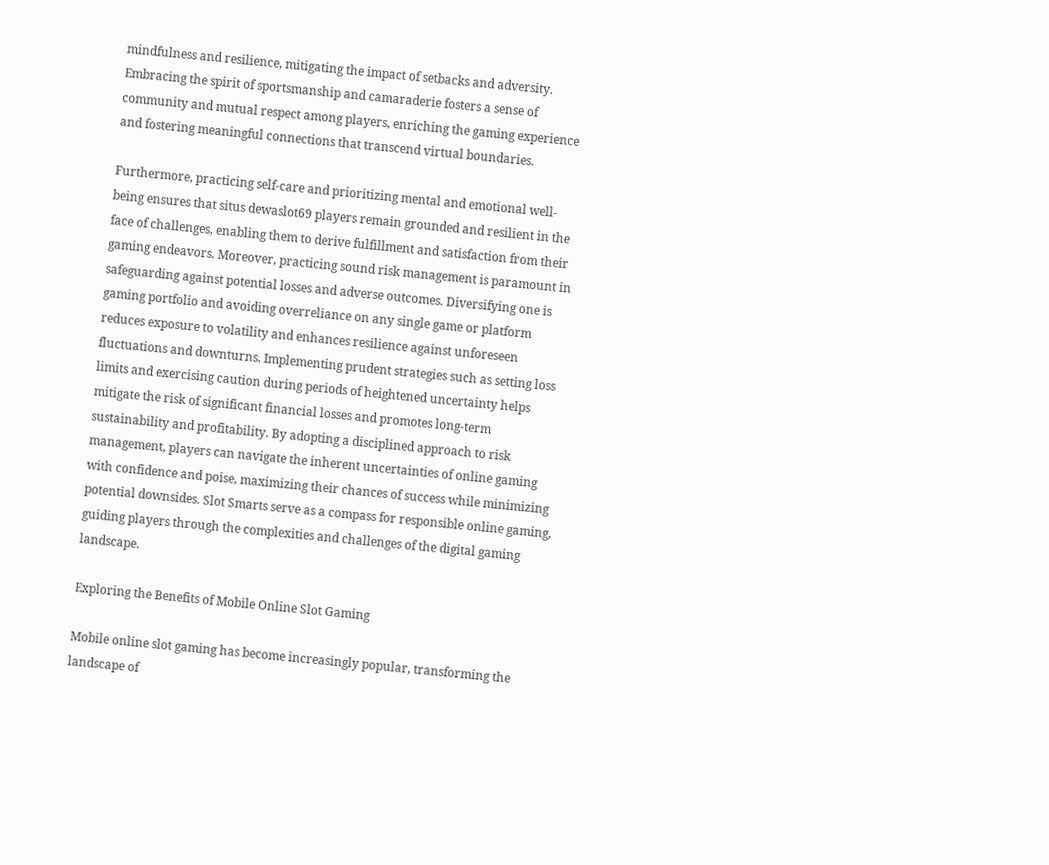mindfulness and resilience, mitigating the impact of setbacks and adversity. Embracing the spirit of sportsmanship and camaraderie fosters a sense of community and mutual respect among players, enriching the gaming experience and fostering meaningful connections that transcend virtual boundaries.

Furthermore, practicing self-care and prioritizing mental and emotional well-being ensures that situs dewaslot69 players remain grounded and resilient in the face of challenges, enabling them to derive fulfillment and satisfaction from their gaming endeavors. Moreover, practicing sound risk management is paramount in safeguarding against potential losses and adverse outcomes. Diversifying one is gaming portfolio and avoiding overreliance on any single game or platform reduces exposure to volatility and enhances resilience against unforeseen fluctuations and downturns. Implementing prudent strategies such as setting loss limits and exercising caution during periods of heightened uncertainty helps mitigate the risk of significant financial losses and promotes long-term sustainability and profitability. By adopting a disciplined approach to risk management, players can navigate the inherent uncertainties of online gaming with confidence and poise, maximizing their chances of success while minimizing potential downsides. Slot Smarts serve as a compass for responsible online gaming, guiding players through the complexities and challenges of the digital gaming landscape.

Exploring the Benefits of Mobile Online Slot Gaming

Mobile online slot gaming has become increasingly popular, transforming the landscape of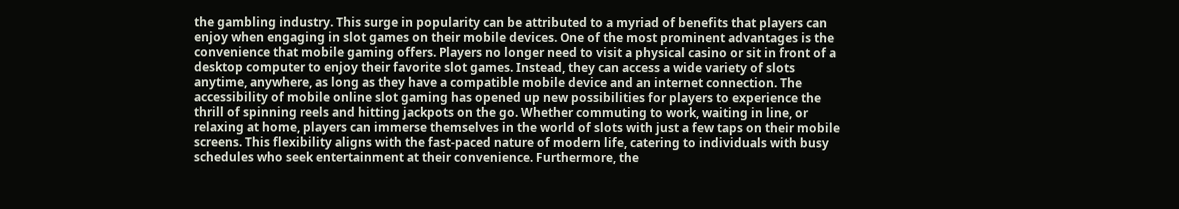the gambling industry. This surge in popularity can be attributed to a myriad of benefits that players can enjoy when engaging in slot games on their mobile devices. One of the most prominent advantages is the convenience that mobile gaming offers. Players no longer need to visit a physical casino or sit in front of a desktop computer to enjoy their favorite slot games. Instead, they can access a wide variety of slots anytime, anywhere, as long as they have a compatible mobile device and an internet connection. The accessibility of mobile online slot gaming has opened up new possibilities for players to experience the thrill of spinning reels and hitting jackpots on the go. Whether commuting to work, waiting in line, or relaxing at home, players can immerse themselves in the world of slots with just a few taps on their mobile screens. This flexibility aligns with the fast-paced nature of modern life, catering to individuals with busy schedules who seek entertainment at their convenience. Furthermore, the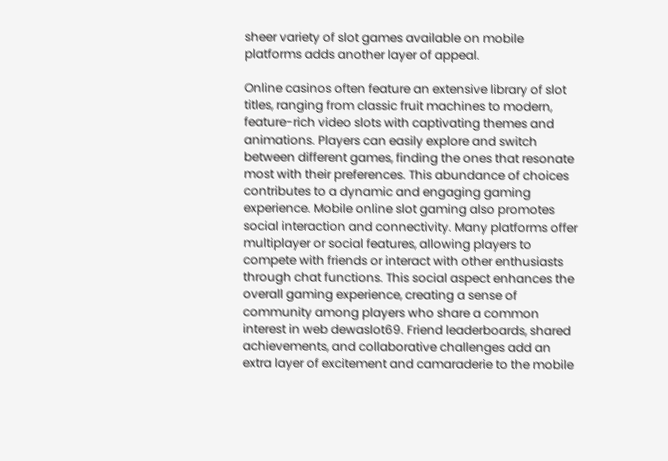sheer variety of slot games available on mobile platforms adds another layer of appeal.

Online casinos often feature an extensive library of slot titles, ranging from classic fruit machines to modern, feature-rich video slots with captivating themes and animations. Players can easily explore and switch between different games, finding the ones that resonate most with their preferences. This abundance of choices contributes to a dynamic and engaging gaming experience. Mobile online slot gaming also promotes social interaction and connectivity. Many platforms offer multiplayer or social features, allowing players to compete with friends or interact with other enthusiasts through chat functions. This social aspect enhances the overall gaming experience, creating a sense of community among players who share a common interest in web dewaslot69. Friend leaderboards, shared achievements, and collaborative challenges add an extra layer of excitement and camaraderie to the mobile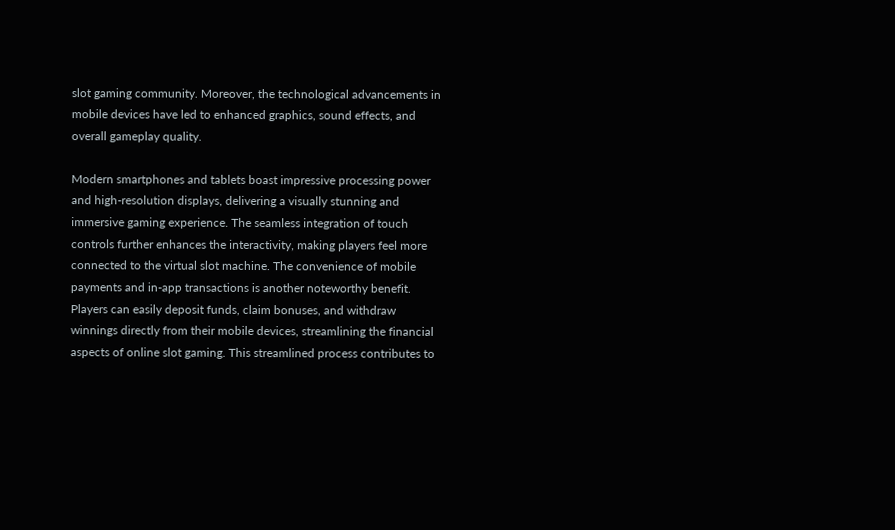slot gaming community. Moreover, the technological advancements in mobile devices have led to enhanced graphics, sound effects, and overall gameplay quality.

Modern smartphones and tablets boast impressive processing power and high-resolution displays, delivering a visually stunning and immersive gaming experience. The seamless integration of touch controls further enhances the interactivity, making players feel more connected to the virtual slot machine. The convenience of mobile payments and in-app transactions is another noteworthy benefit. Players can easily deposit funds, claim bonuses, and withdraw winnings directly from their mobile devices, streamlining the financial aspects of online slot gaming. This streamlined process contributes to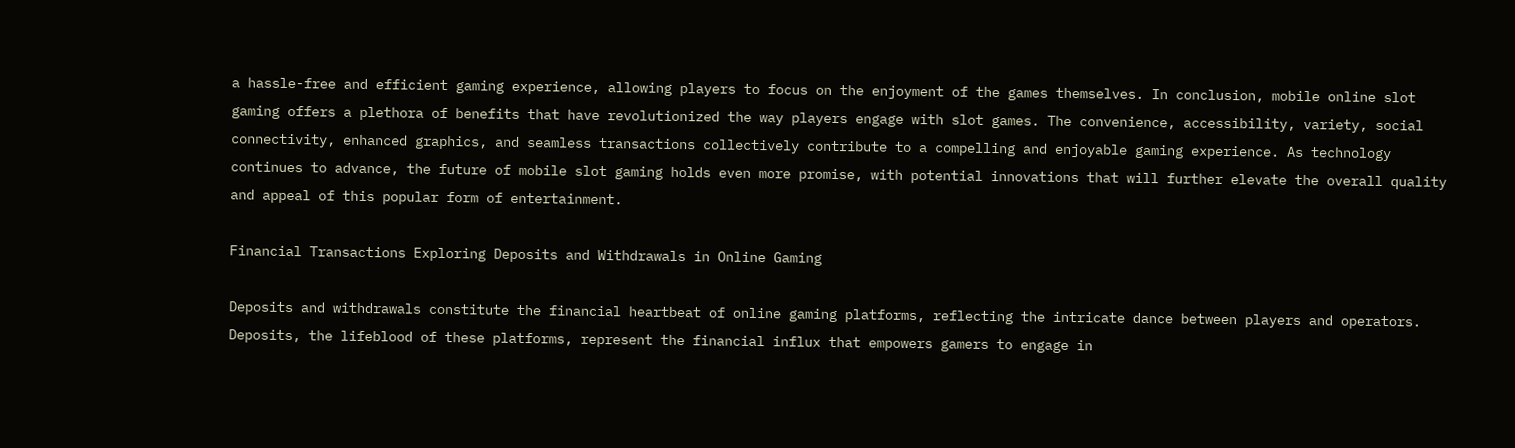a hassle-free and efficient gaming experience, allowing players to focus on the enjoyment of the games themselves. In conclusion, mobile online slot gaming offers a plethora of benefits that have revolutionized the way players engage with slot games. The convenience, accessibility, variety, social connectivity, enhanced graphics, and seamless transactions collectively contribute to a compelling and enjoyable gaming experience. As technology continues to advance, the future of mobile slot gaming holds even more promise, with potential innovations that will further elevate the overall quality and appeal of this popular form of entertainment.

Financial Transactions Exploring Deposits and Withdrawals in Online Gaming

Deposits and withdrawals constitute the financial heartbeat of online gaming platforms, reflecting the intricate dance between players and operators. Deposits, the lifeblood of these platforms, represent the financial influx that empowers gamers to engage in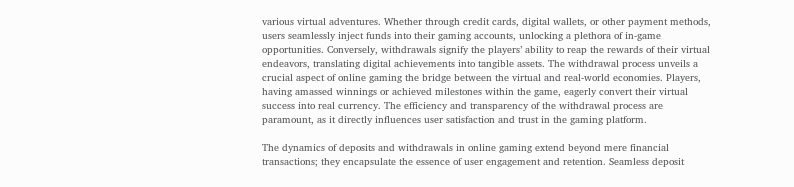various virtual adventures. Whether through credit cards, digital wallets, or other payment methods, users seamlessly inject funds into their gaming accounts, unlocking a plethora of in-game opportunities. Conversely, withdrawals signify the players’ ability to reap the rewards of their virtual endeavors, translating digital achievements into tangible assets. The withdrawal process unveils a crucial aspect of online gaming the bridge between the virtual and real-world economies. Players, having amassed winnings or achieved milestones within the game, eagerly convert their virtual success into real currency. The efficiency and transparency of the withdrawal process are paramount, as it directly influences user satisfaction and trust in the gaming platform.

The dynamics of deposits and withdrawals in online gaming extend beyond mere financial transactions; they encapsulate the essence of user engagement and retention. Seamless deposit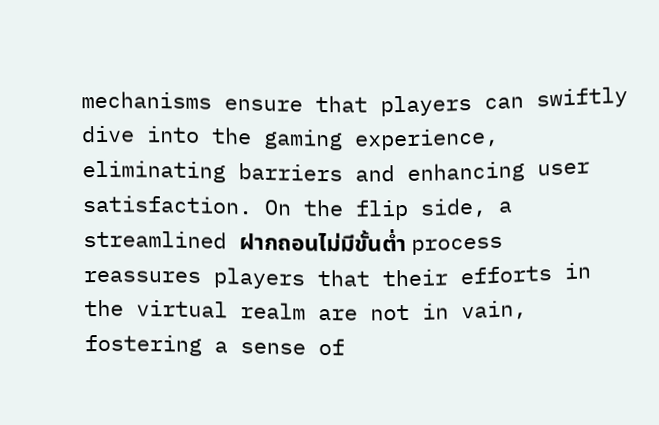mechanisms ensure that players can swiftly dive into the gaming experience, eliminating barriers and enhancing user satisfaction. On the flip side, a streamlined ฝากถอนไม่มีขั้นต่ำ process reassures players that their efforts in the virtual realm are not in vain, fostering a sense of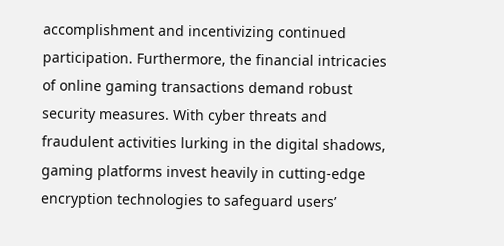accomplishment and incentivizing continued participation. Furthermore, the financial intricacies of online gaming transactions demand robust security measures. With cyber threats and fraudulent activities lurking in the digital shadows, gaming platforms invest heavily in cutting-edge encryption technologies to safeguard users’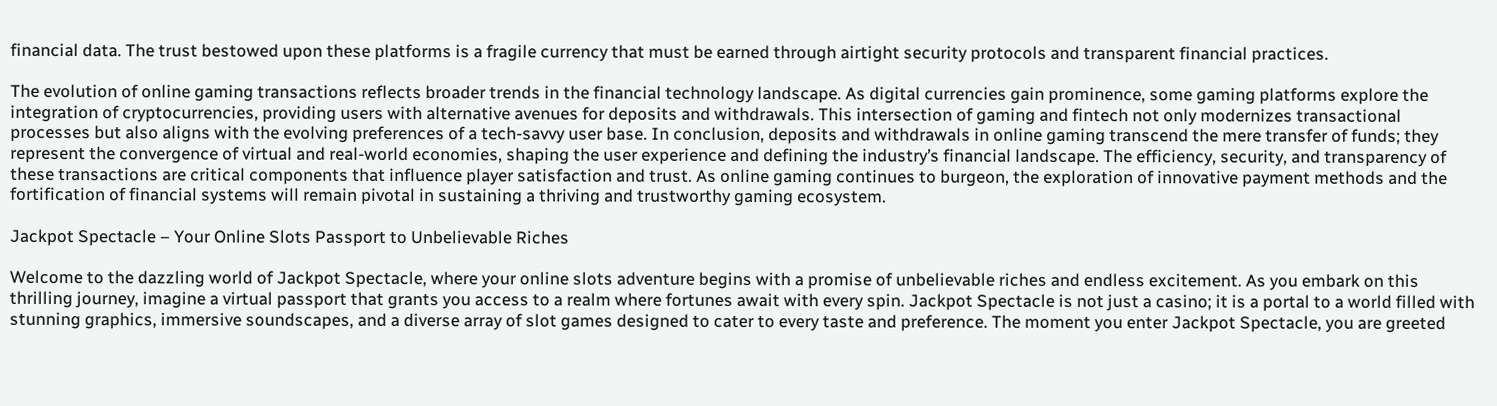financial data. The trust bestowed upon these platforms is a fragile currency that must be earned through airtight security protocols and transparent financial practices.

The evolution of online gaming transactions reflects broader trends in the financial technology landscape. As digital currencies gain prominence, some gaming platforms explore the integration of cryptocurrencies, providing users with alternative avenues for deposits and withdrawals. This intersection of gaming and fintech not only modernizes transactional processes but also aligns with the evolving preferences of a tech-savvy user base. In conclusion, deposits and withdrawals in online gaming transcend the mere transfer of funds; they represent the convergence of virtual and real-world economies, shaping the user experience and defining the industry’s financial landscape. The efficiency, security, and transparency of these transactions are critical components that influence player satisfaction and trust. As online gaming continues to burgeon, the exploration of innovative payment methods and the fortification of financial systems will remain pivotal in sustaining a thriving and trustworthy gaming ecosystem.

Jackpot Spectacle – Your Online Slots Passport to Unbelievable Riches

Welcome to the dazzling world of Jackpot Spectacle, where your online slots adventure begins with a promise of unbelievable riches and endless excitement. As you embark on this thrilling journey, imagine a virtual passport that grants you access to a realm where fortunes await with every spin. Jackpot Spectacle is not just a casino; it is a portal to a world filled with stunning graphics, immersive soundscapes, and a diverse array of slot games designed to cater to every taste and preference. The moment you enter Jackpot Spectacle, you are greeted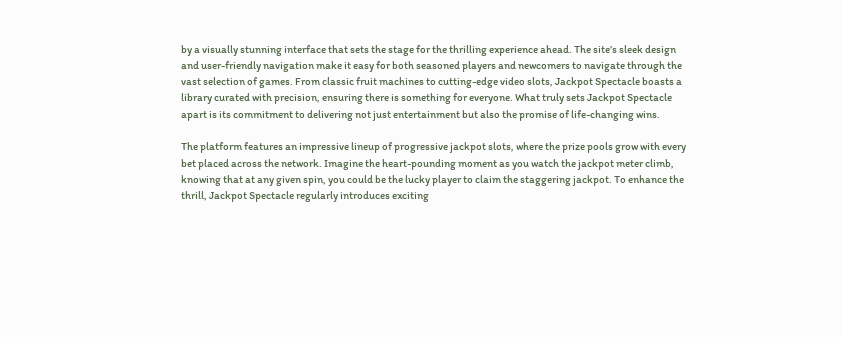by a visually stunning interface that sets the stage for the thrilling experience ahead. The site’s sleek design and user-friendly navigation make it easy for both seasoned players and newcomers to navigate through the vast selection of games. From classic fruit machines to cutting-edge video slots, Jackpot Spectacle boasts a library curated with precision, ensuring there is something for everyone. What truly sets Jackpot Spectacle apart is its commitment to delivering not just entertainment but also the promise of life-changing wins.

The platform features an impressive lineup of progressive jackpot slots, where the prize pools grow with every bet placed across the network. Imagine the heart-pounding moment as you watch the jackpot meter climb, knowing that at any given spin, you could be the lucky player to claim the staggering jackpot. To enhance the thrill, Jackpot Spectacle regularly introduces exciting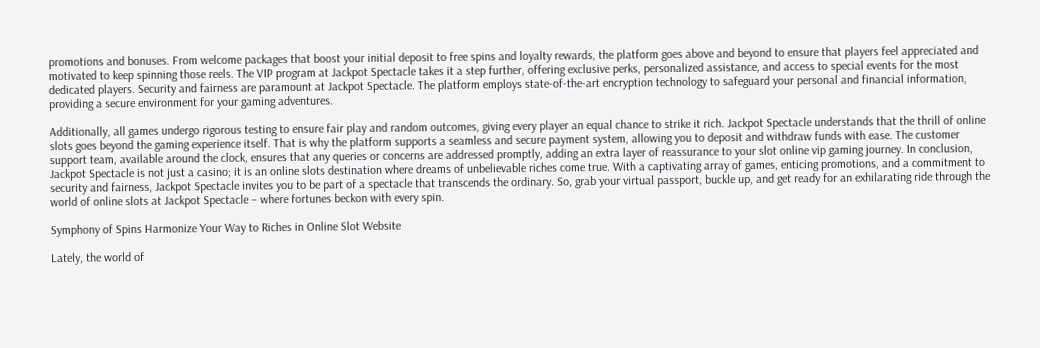promotions and bonuses. From welcome packages that boost your initial deposit to free spins and loyalty rewards, the platform goes above and beyond to ensure that players feel appreciated and motivated to keep spinning those reels. The VIP program at Jackpot Spectacle takes it a step further, offering exclusive perks, personalized assistance, and access to special events for the most dedicated players. Security and fairness are paramount at Jackpot Spectacle. The platform employs state-of-the-art encryption technology to safeguard your personal and financial information, providing a secure environment for your gaming adventures.

Additionally, all games undergo rigorous testing to ensure fair play and random outcomes, giving every player an equal chance to strike it rich. Jackpot Spectacle understands that the thrill of online slots goes beyond the gaming experience itself. That is why the platform supports a seamless and secure payment system, allowing you to deposit and withdraw funds with ease. The customer support team, available around the clock, ensures that any queries or concerns are addressed promptly, adding an extra layer of reassurance to your slot online vip gaming journey. In conclusion, Jackpot Spectacle is not just a casino; it is an online slots destination where dreams of unbelievable riches come true. With a captivating array of games, enticing promotions, and a commitment to security and fairness, Jackpot Spectacle invites you to be part of a spectacle that transcends the ordinary. So, grab your virtual passport, buckle up, and get ready for an exhilarating ride through the world of online slots at Jackpot Spectacle – where fortunes beckon with every spin.

Symphony of Spins Harmonize Your Way to Riches in Online Slot Website

Lately, the world of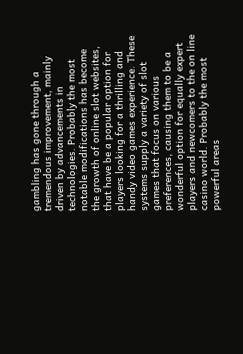gambling has gone through a tremendous improvement, mainly driven by advancements in technologies. Probably the most notable modifications has become the growth of online slot websites, that have be a popular option for players looking for a thrilling and handy video games experience. These systems supply a variety of slot games that focus on various preferences, causing them to be a wonderful option for equally expert players and newcomers to the on line casino world. Probably the most powerful areas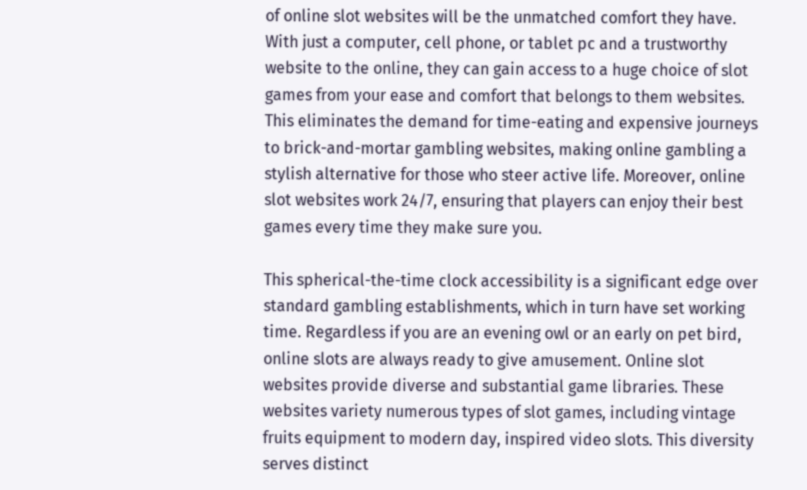of online slot websites will be the unmatched comfort they have. With just a computer, cell phone, or tablet pc and a trustworthy website to the online, they can gain access to a huge choice of slot games from your ease and comfort that belongs to them websites. This eliminates the demand for time-eating and expensive journeys to brick-and-mortar gambling websites, making online gambling a stylish alternative for those who steer active life. Moreover, online slot websites work 24/7, ensuring that players can enjoy their best games every time they make sure you.

This spherical-the-time clock accessibility is a significant edge over standard gambling establishments, which in turn have set working time. Regardless if you are an evening owl or an early on pet bird, online slots are always ready to give amusement. Online slot websites provide diverse and substantial game libraries. These websites variety numerous types of slot games, including vintage fruits equipment to modern day, inspired video slots. This diversity serves distinct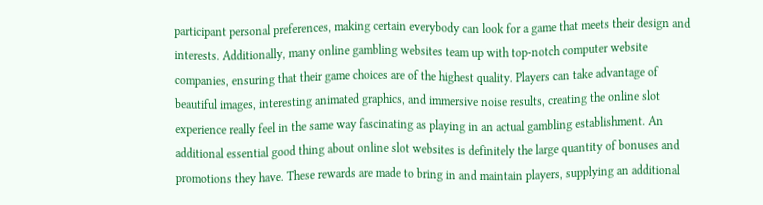participant personal preferences, making certain everybody can look for a game that meets their design and interests. Additionally, many online gambling websites team up with top-notch computer website companies, ensuring that their game choices are of the highest quality. Players can take advantage of beautiful images, interesting animated graphics, and immersive noise results, creating the online slot experience really feel in the same way fascinating as playing in an actual gambling establishment. An additional essential good thing about online slot websites is definitely the large quantity of bonuses and promotions they have. These rewards are made to bring in and maintain players, supplying an additional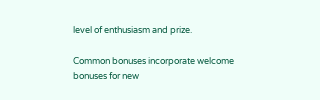level of enthusiasm and prize.

Common bonuses incorporate welcome bonuses for new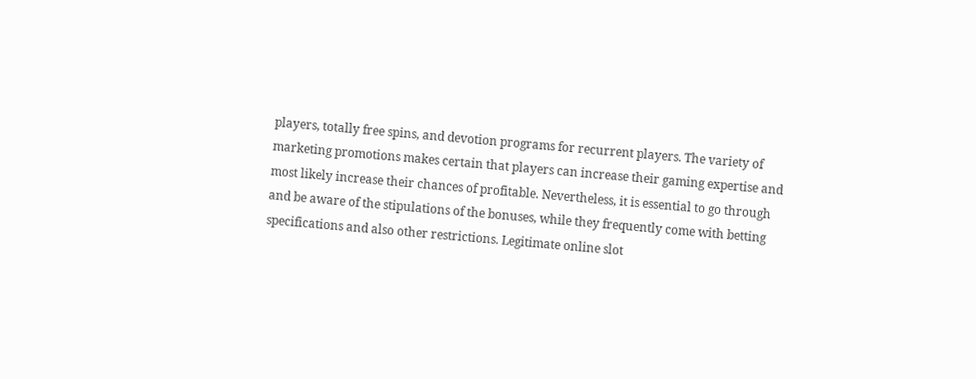players, totally free spins, and devotion programs for recurrent players. The variety of marketing promotions makes certain that players can increase their gaming expertise and most likely increase their chances of profitable. Nevertheless, it is essential to go through and be aware of the stipulations of the bonuses, while they frequently come with betting specifications and also other restrictions. Legitimate online slot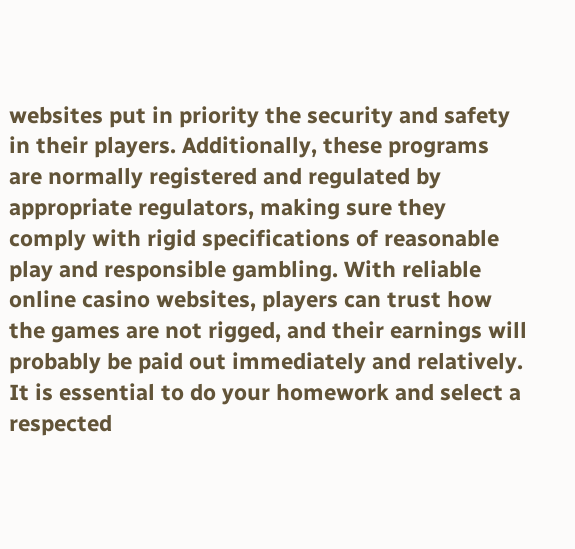websites put in priority the security and safety in their players. Additionally, these programs are normally registered and regulated by appropriate regulators, making sure they comply with rigid specifications of reasonable play and responsible gambling. With reliable online casino websites, players can trust how the games are not rigged, and their earnings will probably be paid out immediately and relatively. It is essential to do your homework and select a respected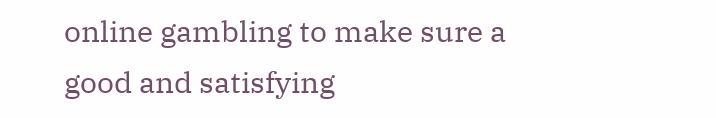online gambling to make sure a good and satisfying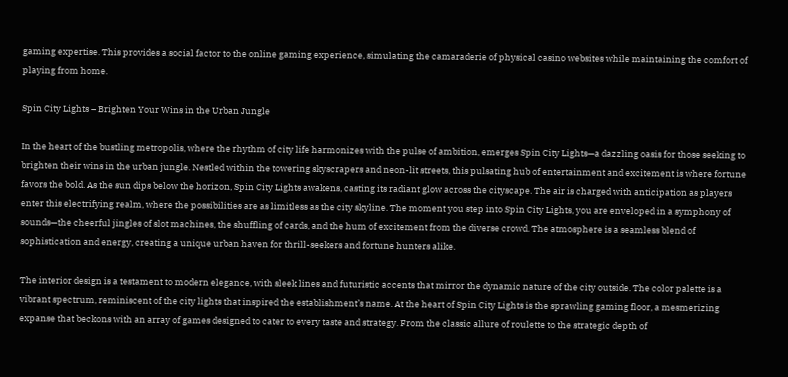gaming expertise. This provides a social factor to the online gaming experience, simulating the camaraderie of physical casino websites while maintaining the comfort of playing from home.

Spin City Lights – Brighten Your Wins in the Urban Jungle

In the heart of the bustling metropolis, where the rhythm of city life harmonizes with the pulse of ambition, emerges Spin City Lights—a dazzling oasis for those seeking to brighten their wins in the urban jungle. Nestled within the towering skyscrapers and neon-lit streets, this pulsating hub of entertainment and excitement is where fortune favors the bold. As the sun dips below the horizon, Spin City Lights awakens, casting its radiant glow across the cityscape. The air is charged with anticipation as players enter this electrifying realm, where the possibilities are as limitless as the city skyline. The moment you step into Spin City Lights, you are enveloped in a symphony of sounds—the cheerful jingles of slot machines, the shuffling of cards, and the hum of excitement from the diverse crowd. The atmosphere is a seamless blend of sophistication and energy, creating a unique urban haven for thrill-seekers and fortune hunters alike.

The interior design is a testament to modern elegance, with sleek lines and futuristic accents that mirror the dynamic nature of the city outside. The color palette is a vibrant spectrum, reminiscent of the city lights that inspired the establishment’s name. At the heart of Spin City Lights is the sprawling gaming floor, a mesmerizing expanse that beckons with an array of games designed to cater to every taste and strategy. From the classic allure of roulette to the strategic depth of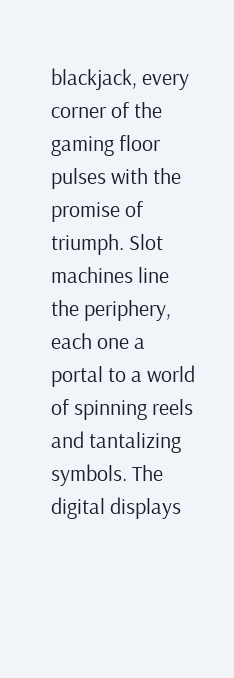blackjack, every corner of the gaming floor pulses with the promise of triumph. Slot machines line the periphery, each one a portal to a world of spinning reels and tantalizing symbols. The digital displays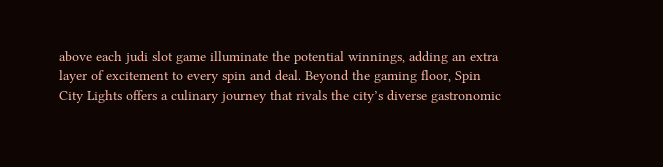above each judi slot game illuminate the potential winnings, adding an extra layer of excitement to every spin and deal. Beyond the gaming floor, Spin City Lights offers a culinary journey that rivals the city’s diverse gastronomic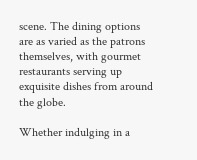scene. The dining options are as varied as the patrons themselves, with gourmet restaurants serving up exquisite dishes from around the globe.

Whether indulging in a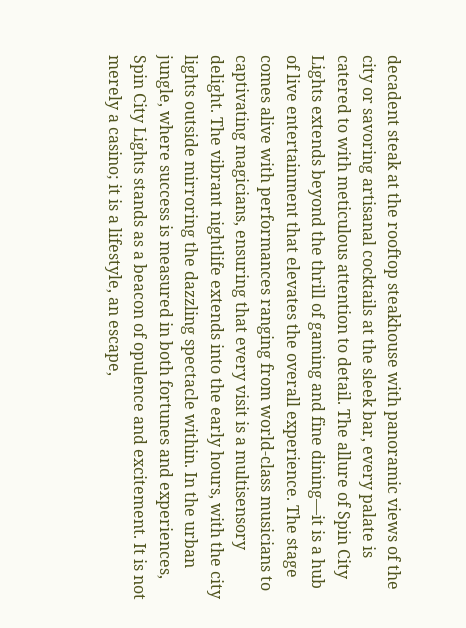decadent steak at the rooftop steakhouse with panoramic views of the city or savoring artisanal cocktails at the sleek bar, every palate is catered to with meticulous attention to detail. The allure of Spin City Lights extends beyond the thrill of gaming and fine dining—it is a hub of live entertainment that elevates the overall experience. The stage comes alive with performances ranging from world-class musicians to captivating magicians, ensuring that every visit is a multisensory delight. The vibrant nightlife extends into the early hours, with the city lights outside mirroring the dazzling spectacle within. In the urban jungle, where success is measured in both fortunes and experiences, Spin City Lights stands as a beacon of opulence and excitement. It is not merely a casino; it is a lifestyle, an escape,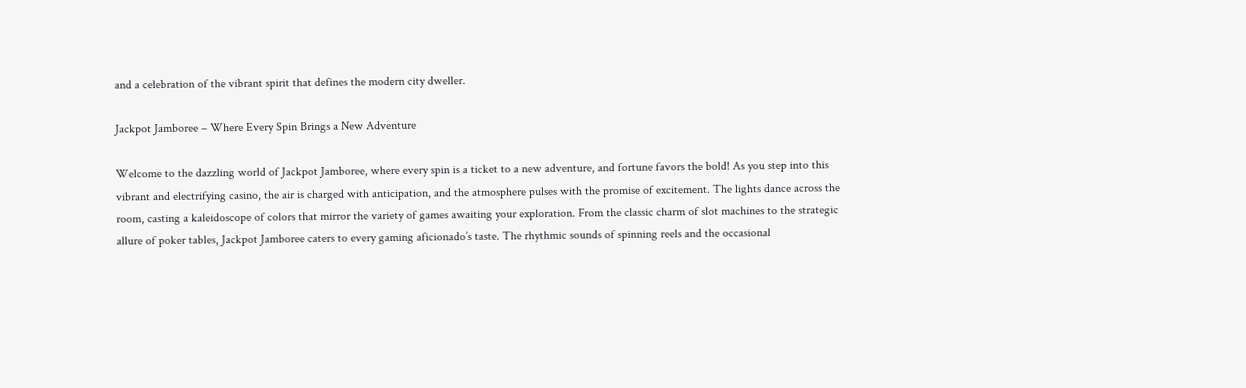and a celebration of the vibrant spirit that defines the modern city dweller.

Jackpot Jamboree – Where Every Spin Brings a New Adventure

Welcome to the dazzling world of Jackpot Jamboree, where every spin is a ticket to a new adventure, and fortune favors the bold! As you step into this vibrant and electrifying casino, the air is charged with anticipation, and the atmosphere pulses with the promise of excitement. The lights dance across the room, casting a kaleidoscope of colors that mirror the variety of games awaiting your exploration. From the classic charm of slot machines to the strategic allure of poker tables, Jackpot Jamboree caters to every gaming aficionado’s taste. The rhythmic sounds of spinning reels and the occasional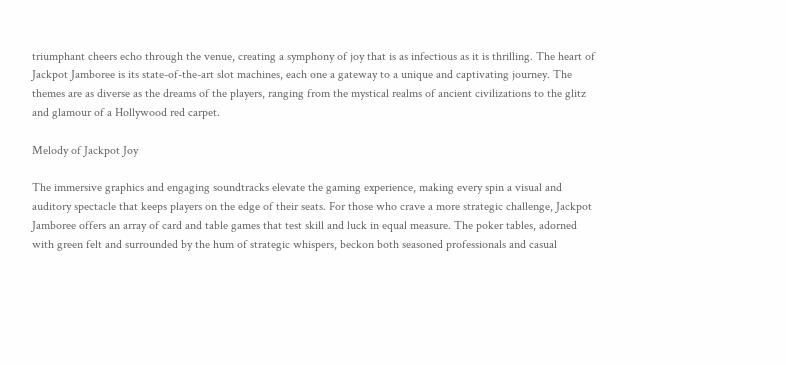triumphant cheers echo through the venue, creating a symphony of joy that is as infectious as it is thrilling. The heart of Jackpot Jamboree is its state-of-the-art slot machines, each one a gateway to a unique and captivating journey. The themes are as diverse as the dreams of the players, ranging from the mystical realms of ancient civilizations to the glitz and glamour of a Hollywood red carpet.

Melody of Jackpot Joy

The immersive graphics and engaging soundtracks elevate the gaming experience, making every spin a visual and auditory spectacle that keeps players on the edge of their seats. For those who crave a more strategic challenge, Jackpot Jamboree offers an array of card and table games that test skill and luck in equal measure. The poker tables, adorned with green felt and surrounded by the hum of strategic whispers, beckon both seasoned professionals and casual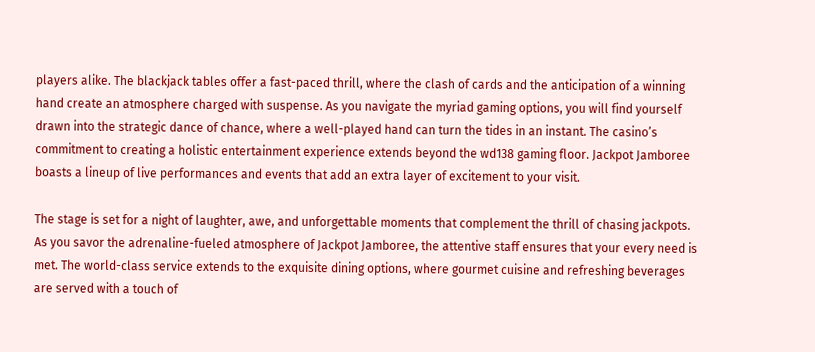players alike. The blackjack tables offer a fast-paced thrill, where the clash of cards and the anticipation of a winning hand create an atmosphere charged with suspense. As you navigate the myriad gaming options, you will find yourself drawn into the strategic dance of chance, where a well-played hand can turn the tides in an instant. The casino’s commitment to creating a holistic entertainment experience extends beyond the wd138 gaming floor. Jackpot Jamboree boasts a lineup of live performances and events that add an extra layer of excitement to your visit.

The stage is set for a night of laughter, awe, and unforgettable moments that complement the thrill of chasing jackpots. As you savor the adrenaline-fueled atmosphere of Jackpot Jamboree, the attentive staff ensures that your every need is met. The world-class service extends to the exquisite dining options, where gourmet cuisine and refreshing beverages are served with a touch of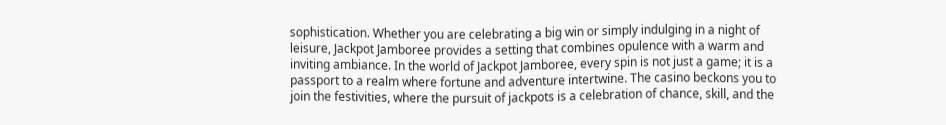sophistication. Whether you are celebrating a big win or simply indulging in a night of leisure, Jackpot Jamboree provides a setting that combines opulence with a warm and inviting ambiance. In the world of Jackpot Jamboree, every spin is not just a game; it is a passport to a realm where fortune and adventure intertwine. The casino beckons you to join the festivities, where the pursuit of jackpots is a celebration of chance, skill, and the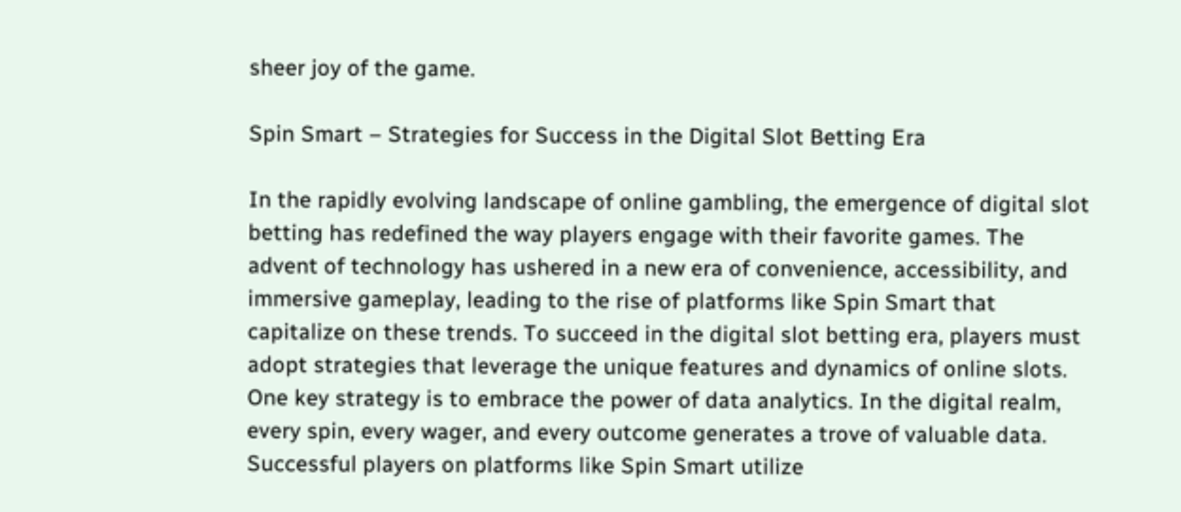sheer joy of the game.

Spin Smart – Strategies for Success in the Digital Slot Betting Era

In the rapidly evolving landscape of online gambling, the emergence of digital slot betting has redefined the way players engage with their favorite games. The advent of technology has ushered in a new era of convenience, accessibility, and immersive gameplay, leading to the rise of platforms like Spin Smart that capitalize on these trends. To succeed in the digital slot betting era, players must adopt strategies that leverage the unique features and dynamics of online slots. One key strategy is to embrace the power of data analytics. In the digital realm, every spin, every wager, and every outcome generates a trove of valuable data. Successful players on platforms like Spin Smart utilize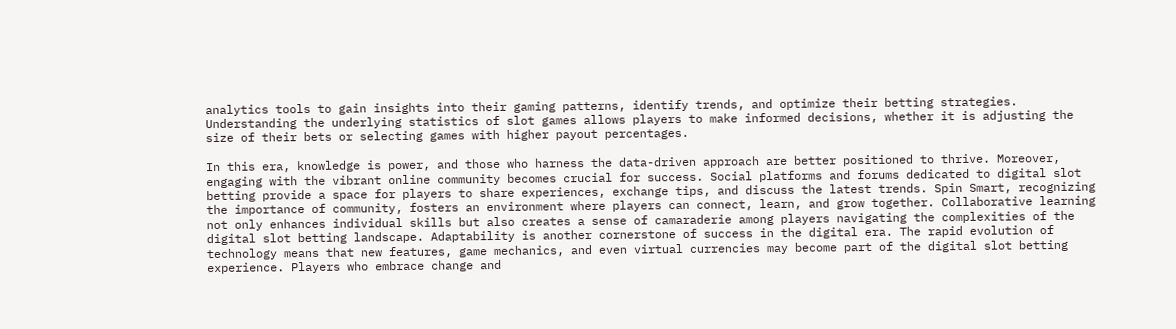analytics tools to gain insights into their gaming patterns, identify trends, and optimize their betting strategies. Understanding the underlying statistics of slot games allows players to make informed decisions, whether it is adjusting the size of their bets or selecting games with higher payout percentages.

In this era, knowledge is power, and those who harness the data-driven approach are better positioned to thrive. Moreover, engaging with the vibrant online community becomes crucial for success. Social platforms and forums dedicated to digital slot betting provide a space for players to share experiences, exchange tips, and discuss the latest trends. Spin Smart, recognizing the importance of community, fosters an environment where players can connect, learn, and grow together. Collaborative learning not only enhances individual skills but also creates a sense of camaraderie among players navigating the complexities of the digital slot betting landscape. Adaptability is another cornerstone of success in the digital era. The rapid evolution of technology means that new features, game mechanics, and even virtual currencies may become part of the digital slot betting experience. Players who embrace change and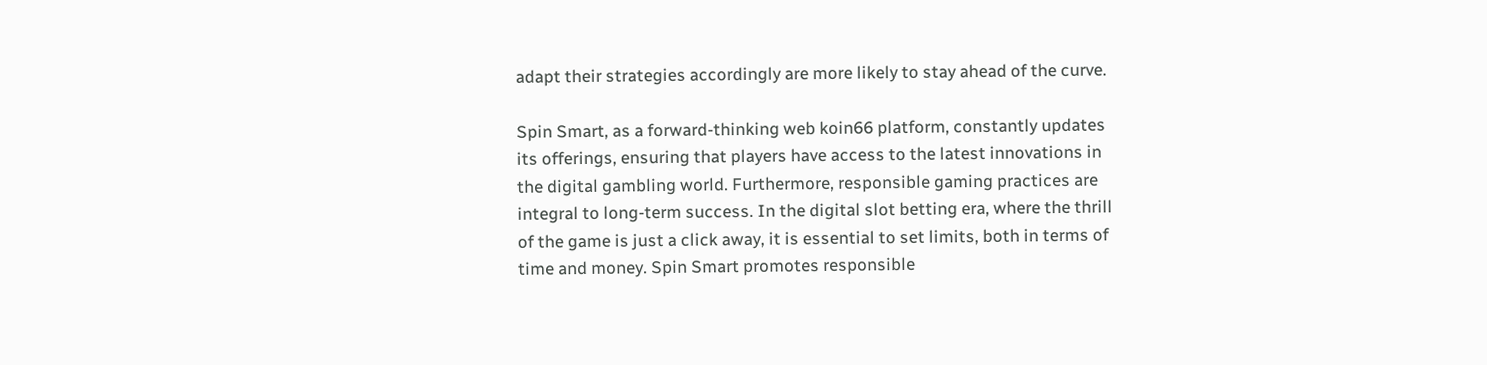adapt their strategies accordingly are more likely to stay ahead of the curve.

Spin Smart, as a forward-thinking web koin66 platform, constantly updates its offerings, ensuring that players have access to the latest innovations in the digital gambling world. Furthermore, responsible gaming practices are integral to long-term success. In the digital slot betting era, where the thrill of the game is just a click away, it is essential to set limits, both in terms of time and money. Spin Smart promotes responsible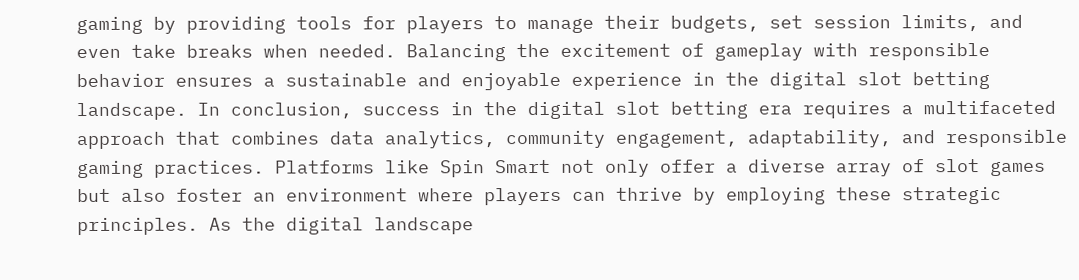gaming by providing tools for players to manage their budgets, set session limits, and even take breaks when needed. Balancing the excitement of gameplay with responsible behavior ensures a sustainable and enjoyable experience in the digital slot betting landscape. In conclusion, success in the digital slot betting era requires a multifaceted approach that combines data analytics, community engagement, adaptability, and responsible gaming practices. Platforms like Spin Smart not only offer a diverse array of slot games but also foster an environment where players can thrive by employing these strategic principles. As the digital landscape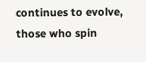continues to evolve, those who spin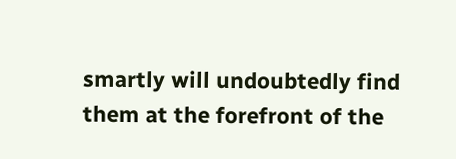smartly will undoubtedly find them at the forefront of the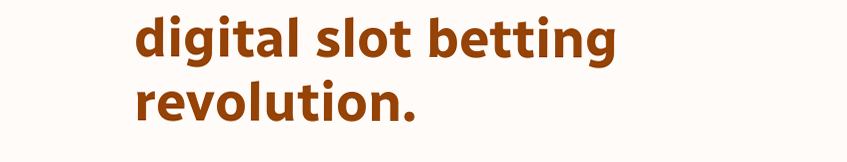digital slot betting revolution.